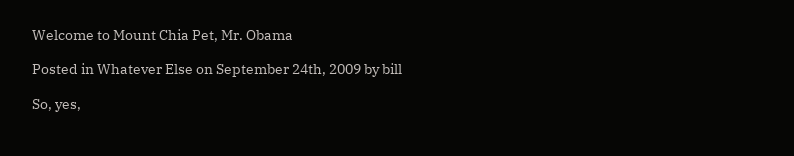Welcome to Mount Chia Pet, Mr. Obama

Posted in Whatever Else on September 24th, 2009 by bill

So, yes,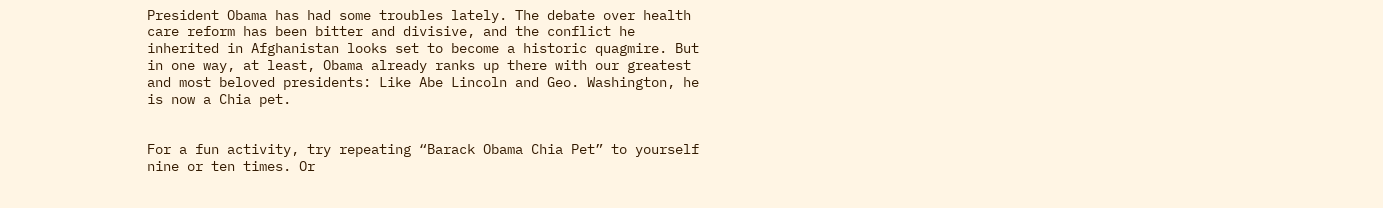President Obama has had some troubles lately. The debate over health care reform has been bitter and divisive, and the conflict he inherited in Afghanistan looks set to become a historic quagmire. But in one way, at least, Obama already ranks up there with our greatest and most beloved presidents: Like Abe Lincoln and Geo. Washington, he is now a Chia pet.


For a fun activity, try repeating “Barack Obama Chia Pet” to yourself nine or ten times. Or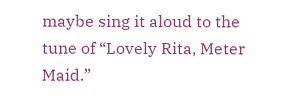maybe sing it aloud to the tune of “Lovely Rita, Meter Maid.”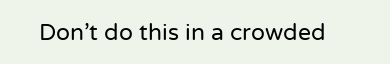Don’t do this in a crowded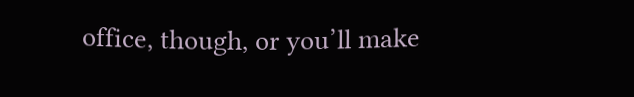office, though, or you’ll make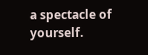a spectacle of yourself.